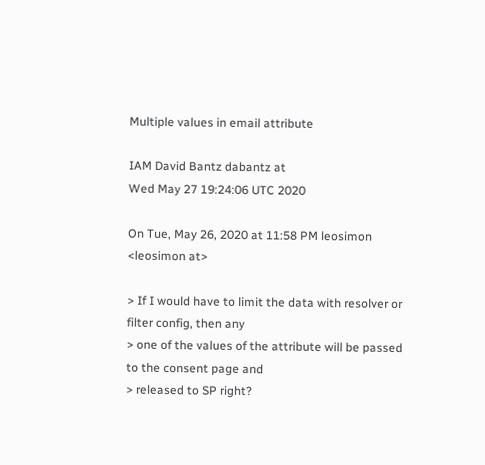Multiple values in email attribute

IAM David Bantz dabantz at
Wed May 27 19:24:06 UTC 2020

On Tue, May 26, 2020 at 11:58 PM leosimon <leosimon at>

> If I would have to limit the data with resolver or filter config, then any
> one of the values of the attribute will be passed to the consent page and
> released to SP right?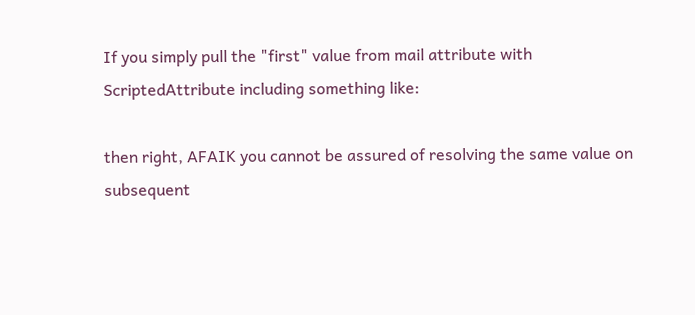If you simply pull the "first" value from mail attribute with
ScriptedAttribute including something like:

then right, AFAIK you cannot be assured of resolving the same value on
subsequent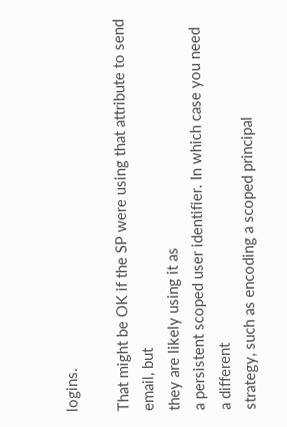logins.

That might be OK if the SP were using that attribute to send email, but
they are likely using it as
a persistent scoped user identifier. In which case you need a different
strategy, such as encoding a scoped principal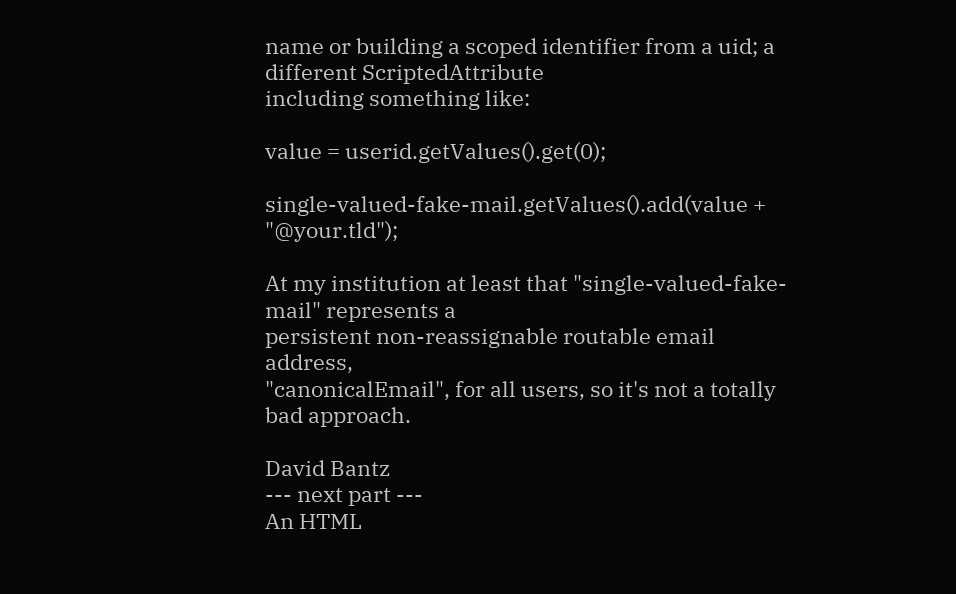name or building a scoped identifier from a uid; a different ScriptedAttribute
including something like:

value = userid.getValues().get(0);

single-valued-fake-mail.getValues().add(value + "@your.tld");

At my institution at least that "single-valued-fake-mail" represents a
persistent non-reassignable routable email address,
"canonicalEmail", for all users, so it's not a totally bad approach.

David Bantz
--- next part ---
An HTML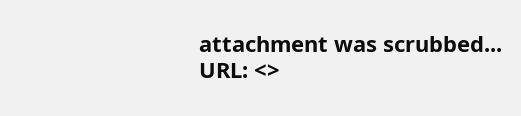attachment was scrubbed...
URL: <>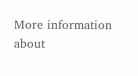More information about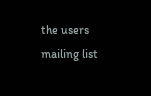the users mailing list